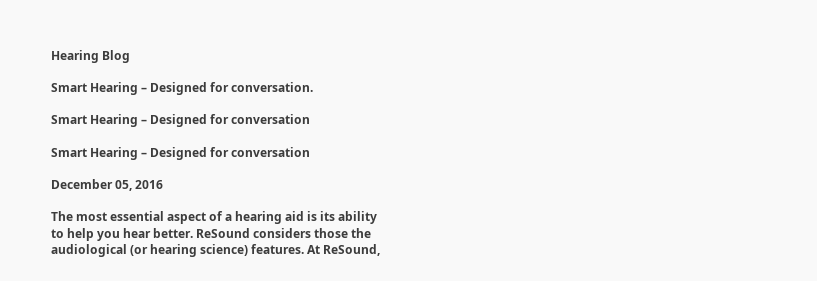Hearing Blog

Smart Hearing – Designed for conversation.

Smart Hearing – Designed for conversation

Smart Hearing – Designed for conversation

December 05, 2016

The most essential aspect of a hearing aid is its ability to help you hear better. ReSound considers those the audiological (or hearing science) features. At ReSound,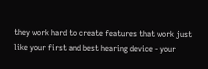they work hard to create features that work just like your first and best hearing device - your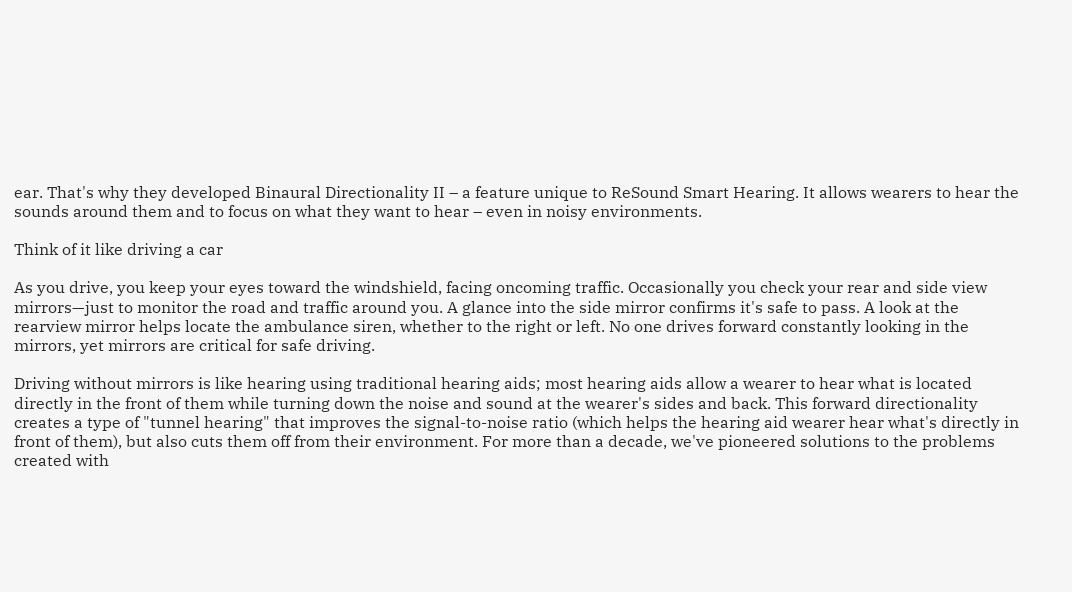ear. That's why they developed Binaural Directionality II – a feature unique to ReSound Smart Hearing. It allows wearers to hear the sounds around them and to focus on what they want to hear – even in noisy environments.

Think of it like driving a car

As you drive, you keep your eyes toward the windshield, facing oncoming traffic. Occasionally you check your rear and side view mirrors—just to monitor the road and traffic around you. A glance into the side mirror confirms it's safe to pass. A look at the rearview mirror helps locate the ambulance siren, whether to the right or left. No one drives forward constantly looking in the mirrors, yet mirrors are critical for safe driving.

Driving without mirrors is like hearing using traditional hearing aids; most hearing aids allow a wearer to hear what is located directly in the front of them while turning down the noise and sound at the wearer's sides and back. This forward directionality creates a type of "tunnel hearing" that improves the signal-to-noise ratio (which helps the hearing aid wearer hear what's directly in front of them), but also cuts them off from their environment. For more than a decade, we've pioneered solutions to the problems created with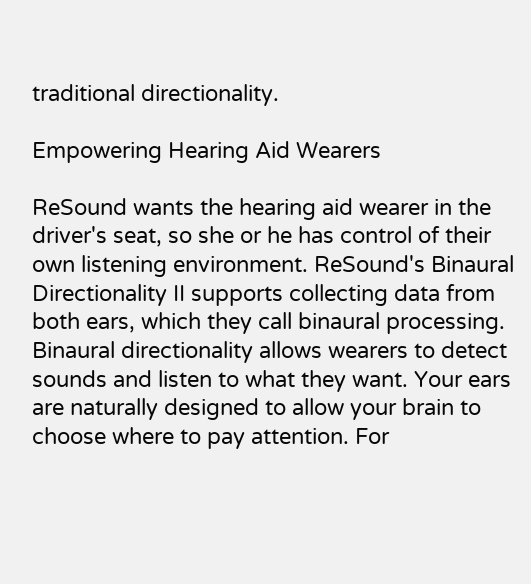traditional directionality.

Empowering Hearing Aid Wearers

ReSound wants the hearing aid wearer in the driver's seat, so she or he has control of their own listening environment. ReSound's Binaural Directionality II supports collecting data from both ears, which they call binaural processing. Binaural directionality allows wearers to detect sounds and listen to what they want. Your ears are naturally designed to allow your brain to choose where to pay attention. For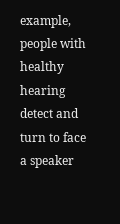example, people with healthy hearing detect and turn to face a speaker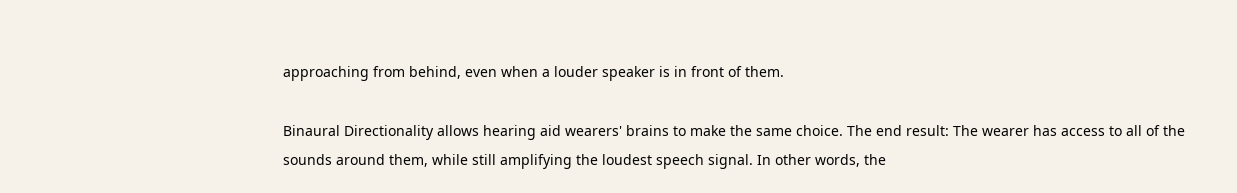approaching from behind, even when a louder speaker is in front of them.

Binaural Directionality allows hearing aid wearers' brains to make the same choice. The end result: The wearer has access to all of the sounds around them, while still amplifying the loudest speech signal. In other words, the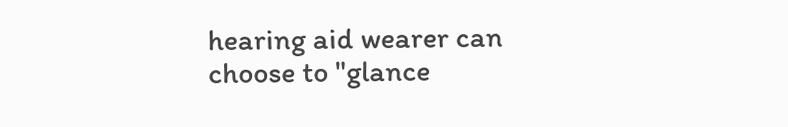hearing aid wearer can choose to "glance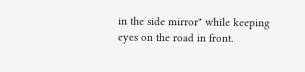in the side mirror" while keeping eyes on the road in front.